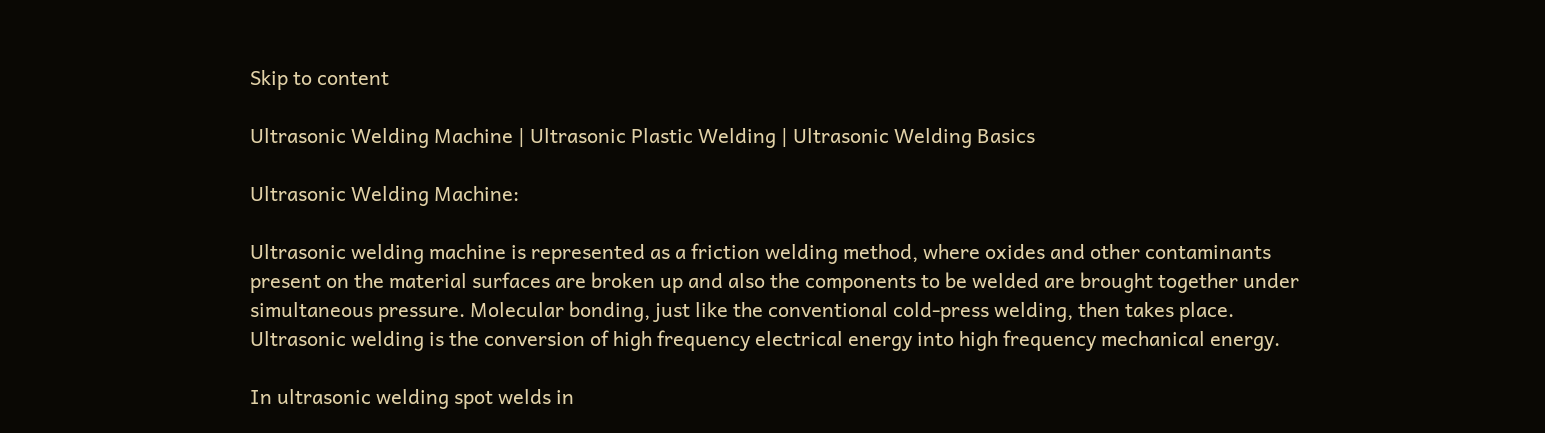Skip to content

Ultrasonic Welding Machine | Ultrasonic Plastic Welding | Ultrasonic Welding Basics

Ultrasonic Welding Machine:

Ultrasonic welding machine is represented as a friction welding method, where oxides and other contaminants present on the material surfaces are broken up and also the components to be welded are brought together under simultaneous pressure. Molecular bonding, just like the conventional cold-press welding, then takes place. Ultrasonic welding is the conversion of high frequency electrical energy into high frequency mechanical energy.

In ultrasonic welding spot welds in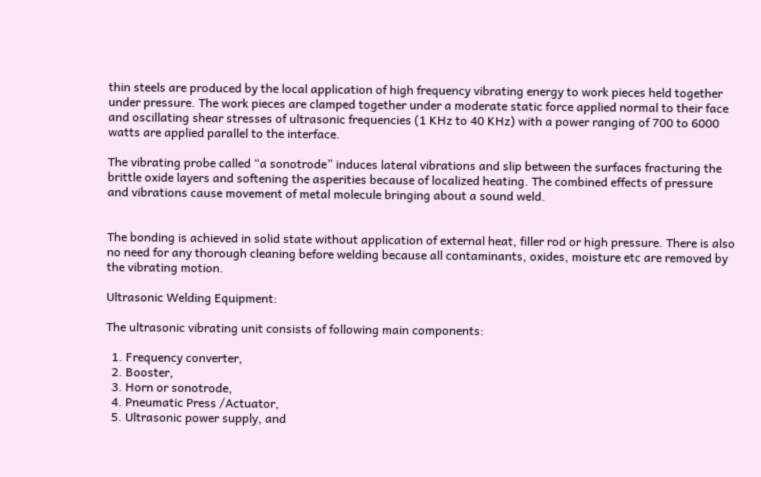thin steels are produced by the local application of high frequency vibrating energy to work pieces held together under pressure. The work pieces are clamped together under a moderate static force applied normal to their face and oscillating shear stresses of ultrasonic frequencies (1 KHz to 40 KHz) with a power ranging of 700 to 6000 watts are applied parallel to the interface.

The vibrating probe called “a sonotrode” induces lateral vibrations and slip between the surfaces fracturing the brittle oxide layers and softening the asperities because of localized heating. The combined effects of pressure and vibrations cause movement of metal molecule bringing about a sound weld.


The bonding is achieved in solid state without application of external heat, filler rod or high pressure. There is also no need for any thorough cleaning before welding because all contaminants, oxides, moisture etc are removed by the vibrating motion.

Ultrasonic Welding Equipment:

The ultrasonic vibrating unit consists of following main components:

  1. Frequency converter,
  2. Booster,
  3. Horn or sonotrode,
  4. Pneumatic Press /Actuator,
  5. Ultrasonic power supply, and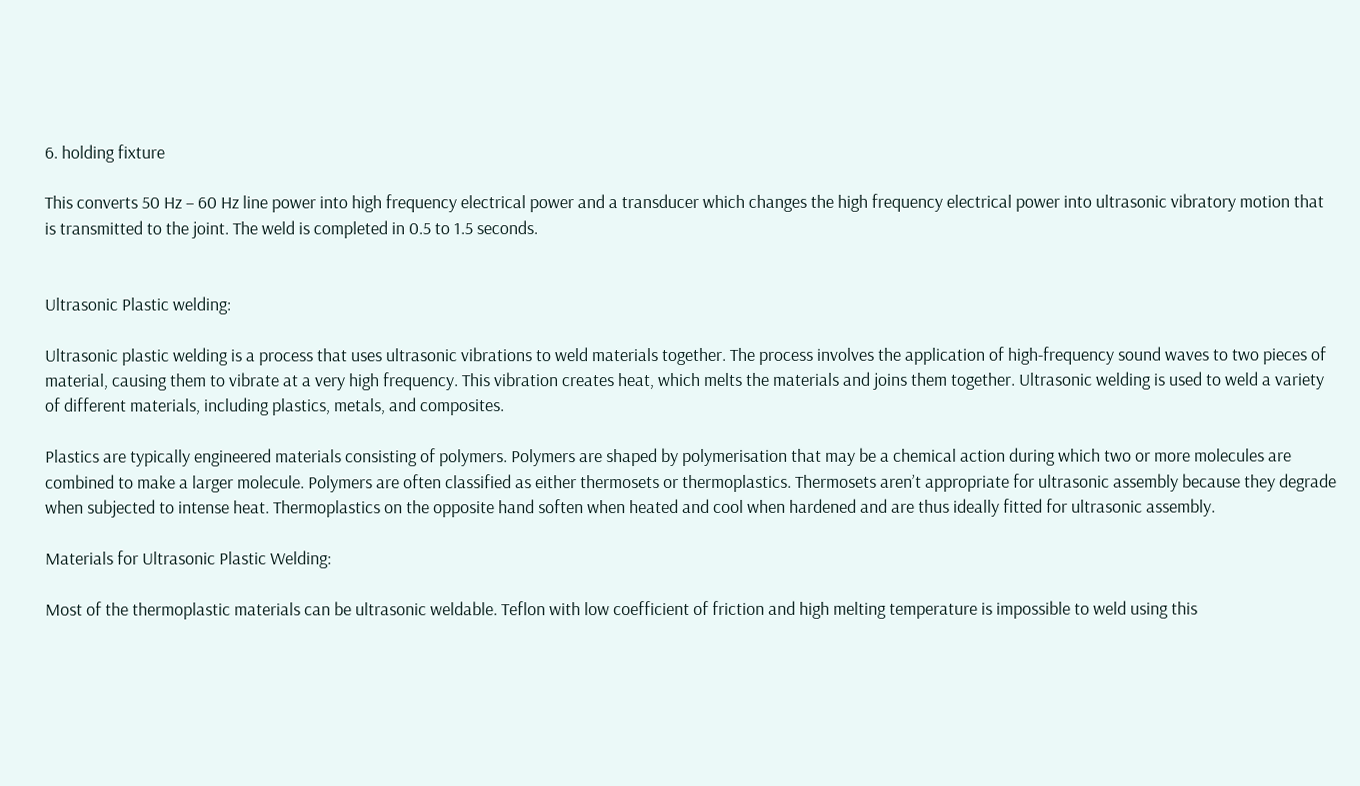6. holding fixture

This converts 50 Hz – 60 Hz line power into high frequency electrical power and a transducer which changes the high frequency electrical power into ultrasonic vibratory motion that is transmitted to the joint. The weld is completed in 0.5 to 1.5 seconds.


Ultrasonic Plastic welding:

Ultrasonic plastic welding is a process that uses ultrasonic vibrations to weld materials together. The process involves the application of high-frequency sound waves to two pieces of material, causing them to vibrate at a very high frequency. This vibration creates heat, which melts the materials and joins them together. Ultrasonic welding is used to weld a variety of different materials, including plastics, metals, and composites.

Plastics are typically engineered materials consisting of polymers. Polymers are shaped by polymerisation that may be a chemical action during which two or more molecules are combined to make a larger molecule. Polymers are often classified as either thermosets or thermoplastics. Thermosets aren’t appropriate for ultrasonic assembly because they degrade when subjected to intense heat. Thermoplastics on the opposite hand soften when heated and cool when hardened and are thus ideally fitted for ultrasonic assembly.

Materials for Ultrasonic Plastic Welding:

Most of the thermoplastic materials can be ultrasonic weldable. Teflon with low coefficient of friction and high melting temperature is impossible to weld using this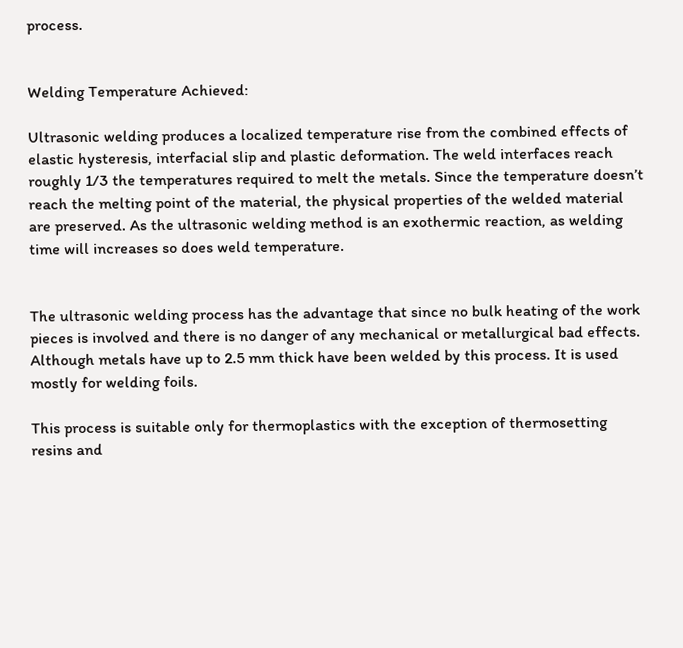process.


Welding Temperature Achieved:

Ultrasonic welding produces a localized temperature rise from the combined effects of elastic hysteresis, interfacial slip and plastic deformation. The weld interfaces reach roughly 1/3 the temperatures required to melt the metals. Since the temperature doesn’t reach the melting point of the material, the physical properties of the welded material are preserved. As the ultrasonic welding method is an exothermic reaction, as welding time will increases so does weld temperature.


The ultrasonic welding process has the advantage that since no bulk heating of the work pieces is involved and there is no danger of any mechanical or metallurgical bad effects. Although metals have up to 2.5 mm thick have been welded by this process. It is used mostly for welding foils.

This process is suitable only for thermoplastics with the exception of thermosetting resins and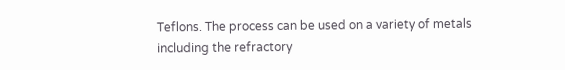Teflons. The process can be used on a variety of metals including the refractory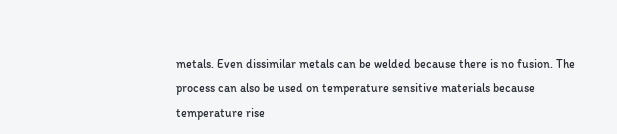metals. Even dissimilar metals can be welded because there is no fusion. The process can also be used on temperature sensitive materials because temperature rise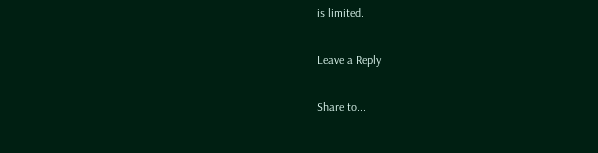is limited.

Leave a Reply

Share to...